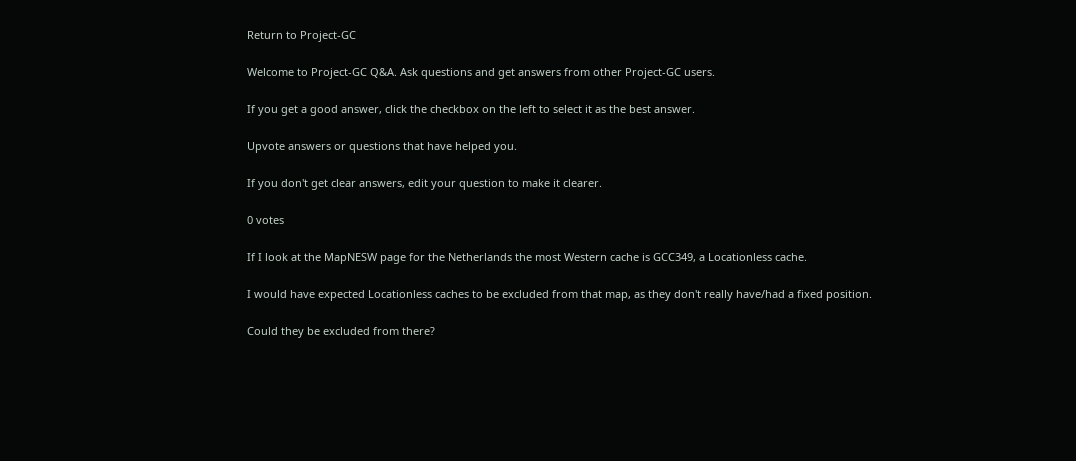Return to Project-GC

Welcome to Project-GC Q&A. Ask questions and get answers from other Project-GC users.

If you get a good answer, click the checkbox on the left to select it as the best answer.

Upvote answers or questions that have helped you.

If you don't get clear answers, edit your question to make it clearer.

0 votes

If I look at the MapNESW page for the Netherlands the most Western cache is GCC349, a Locationless cache.

I would have expected Locationless caches to be excluded from that map, as they don't really have/had a fixed position.

Could they be excluded from there?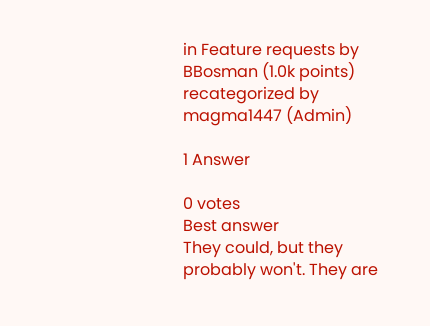in Feature requests by BBosman (1.0k points)
recategorized by magma1447 (Admin)

1 Answer

0 votes
Best answer
They could, but they probably won't. They are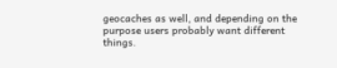geocaches as well, and depending on the purpose users probably want different things.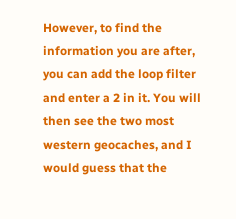However, to find the information you are after, you can add the loop filter and enter a 2 in it. You will then see the two most western geocaches, and I would guess that the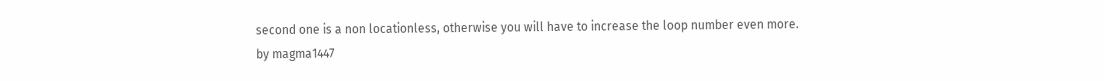second one is a non locationless, otherwise you will have to increase the loop number even more.
by magma1447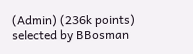(Admin) (236k points)
selected by BBosman